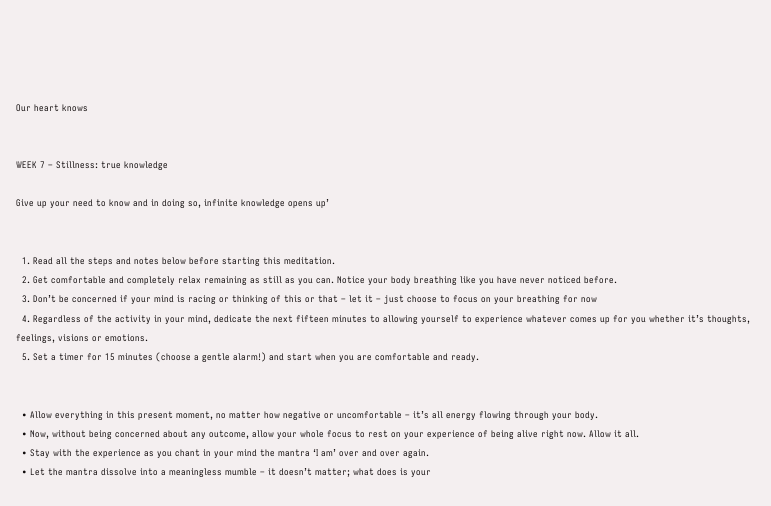Our heart knows


WEEK 7 – Stillness: true knowledge

Give up your need to know and in doing so, infinite knowledge opens up’


  1. Read all the steps and notes below before starting this meditation.
  2. Get comfortable and completely relax remaining as still as you can. Notice your body breathing like you have never noticed before.
  3. Don’t be concerned if your mind is racing or thinking of this or that – let it – just choose to focus on your breathing for now
  4. Regardless of the activity in your mind, dedicate the next fifteen minutes to allowing yourself to experience whatever comes up for you whether it’s thoughts, feelings, visions or emotions.
  5. Set a timer for 15 minutes (choose a gentle alarm!) and start when you are comfortable and ready.


  • Allow everything in this present moment, no matter how negative or uncomfortable – it’s all energy flowing through your body.
  • Now, without being concerned about any outcome, allow your whole focus to rest on your experience of being alive right now. Allow it all.
  • Stay with the experience as you chant in your mind the mantra ‘I am’ over and over again.
  • Let the mantra dissolve into a meaningless mumble – it doesn’t matter; what does is your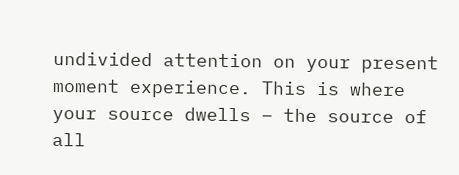undivided attention on your present moment experience. This is where your source dwells – the source of all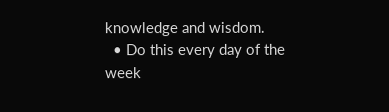knowledge and wisdom.
  • Do this every day of the week